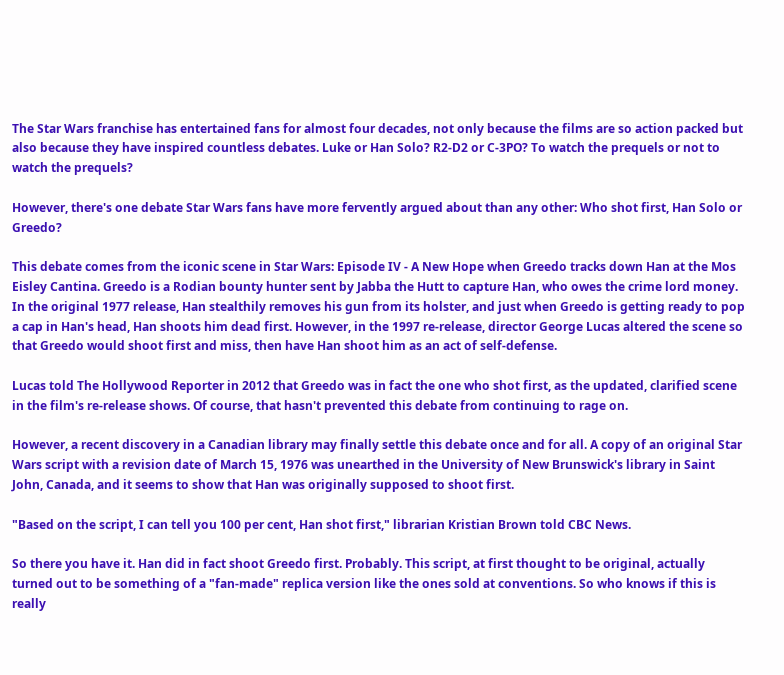The Star Wars franchise has entertained fans for almost four decades, not only because the films are so action packed but also because they have inspired countless debates. Luke or Han Solo? R2-D2 or C-3PO? To watch the prequels or not to watch the prequels?

However, there's one debate Star Wars fans have more fervently argued about than any other: Who shot first, Han Solo or Greedo?

This debate comes from the iconic scene in Star Wars: Episode IV - A New Hope when Greedo tracks down Han at the Mos Eisley Cantina. Greedo is a Rodian bounty hunter sent by Jabba the Hutt to capture Han, who owes the crime lord money. In the original 1977 release, Han stealthily removes his gun from its holster, and just when Greedo is getting ready to pop a cap in Han's head, Han shoots him dead first. However, in the 1997 re-release, director George Lucas altered the scene so that Greedo would shoot first and miss, then have Han shoot him as an act of self-defense.

Lucas told The Hollywood Reporter in 2012 that Greedo was in fact the one who shot first, as the updated, clarified scene in the film's re-release shows. Of course, that hasn't prevented this debate from continuing to rage on.

However, a recent discovery in a Canadian library may finally settle this debate once and for all. A copy of an original Star Wars script with a revision date of March 15, 1976 was unearthed in the University of New Brunswick's library in Saint John, Canada, and it seems to show that Han was originally supposed to shoot first.

"Based on the script, I can tell you 100 per cent, Han shot first," librarian Kristian Brown told CBC News.

So there you have it. Han did in fact shoot Greedo first. Probably. This script, at first thought to be original, actually turned out to be something of a "fan-made" replica version like the ones sold at conventions. So who knows if this is really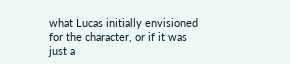what Lucas initially envisioned for the character, or if it was just a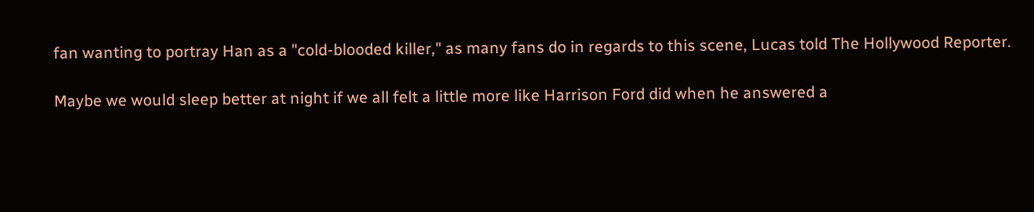fan wanting to portray Han as a "cold-blooded killer," as many fans do in regards to this scene, Lucas told The Hollywood Reporter.

Maybe we would sleep better at night if we all felt a little more like Harrison Ford did when he answered a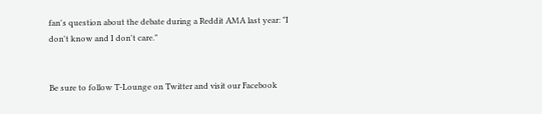fan's question about the debate during a Reddit AMA last year: "I don't know and I don't care."


Be sure to follow T-Lounge on Twitter and visit our Facebook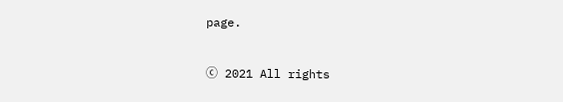page.

ⓒ 2021 All rights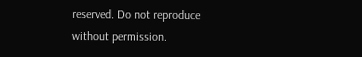reserved. Do not reproduce without permission.